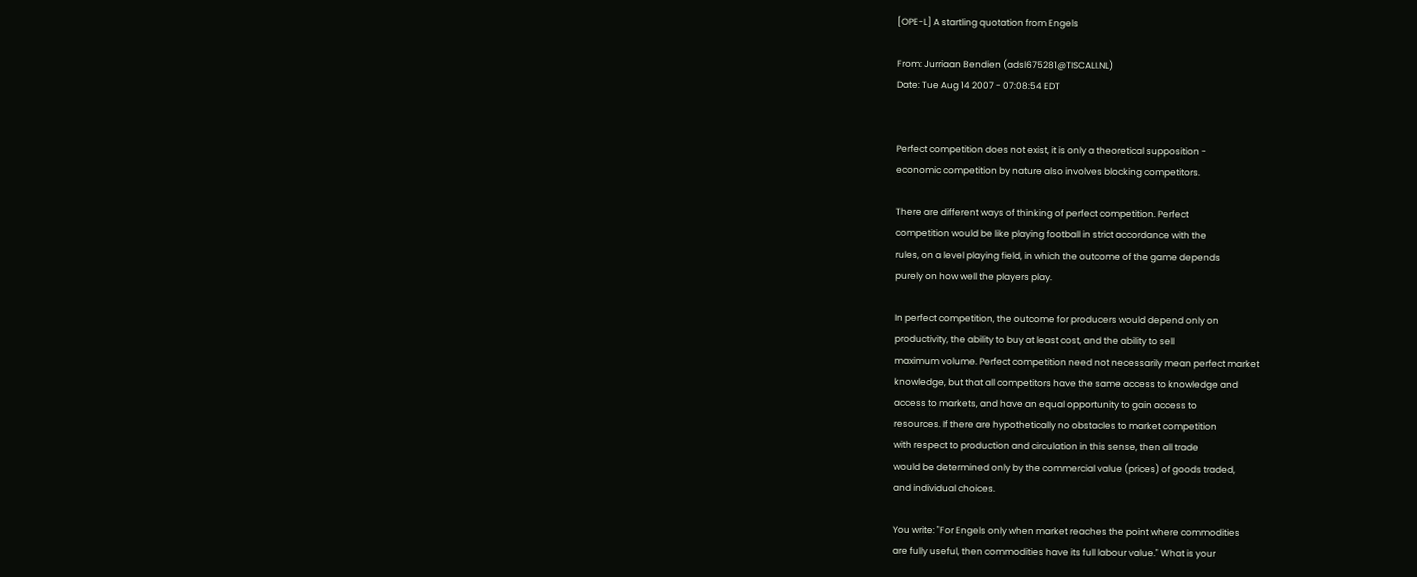[OPE-L] A startling quotation from Engels

From: Jurriaan Bendien (adsl675281@TISCALI.NL)
Date: Tue Aug 14 2007 - 07:08:54 EDT


Perfect competition does not exist, it is only a theoretical supposition -
economic competition by nature also involves blocking competitors.

There are different ways of thinking of perfect competition. Perfect
competition would be like playing football in strict accordance with the
rules, on a level playing field, in which the outcome of the game depends
purely on how well the players play.

In perfect competition, the outcome for producers would depend only on
productivity, the ability to buy at least cost, and the ability to sell
maximum volume. Perfect competition need not necessarily mean perfect market
knowledge, but that all competitors have the same access to knowledge and
access to markets, and have an equal opportunity to gain access to
resources. If there are hypothetically no obstacles to market competition
with respect to production and circulation in this sense, then all trade
would be determined only by the commercial value (prices) of goods traded,
and individual choices.

You write: "For Engels only when market reaches the point where commodities
are fully useful, then commodities have its full labour value." What is your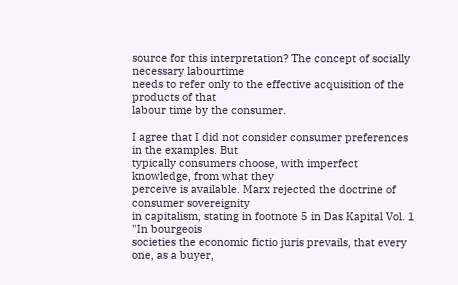source for this interpretation? The concept of socially necessary labourtime
needs to refer only to the effective acquisition of the products of that
labour time by the consumer.

I agree that I did not consider consumer preferences in the examples. But
typically consumers choose, with imperfect knowledge, from what they
perceive is available. Marx rejected the doctrine of consumer sovereignity
in capitalism, stating in footnote 5 in Das Kapital Vol. 1 "In bourgeois
societies the economic fictio juris prevails, that every one, as a buyer,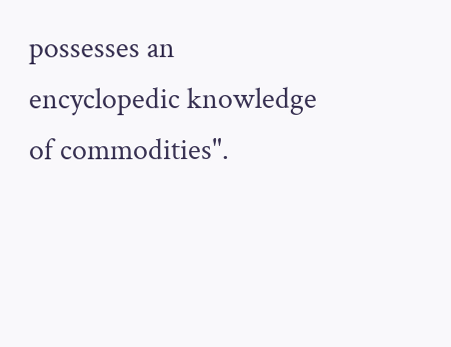possesses an encyclopedic knowledge of commodities".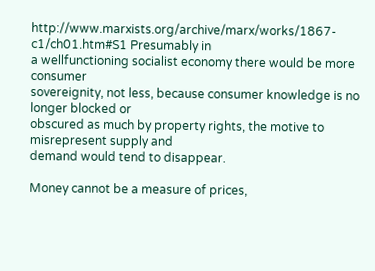http://www.marxists.org/archive/marx/works/1867-c1/ch01.htm#S1 Presumably in
a wellfunctioning socialist economy there would be more consumer
sovereignity, not less, because consumer knowledge is no longer blocked or
obscured as much by property rights, the motive to misrepresent supply and
demand would tend to disappear.

Money cannot be a measure of prices,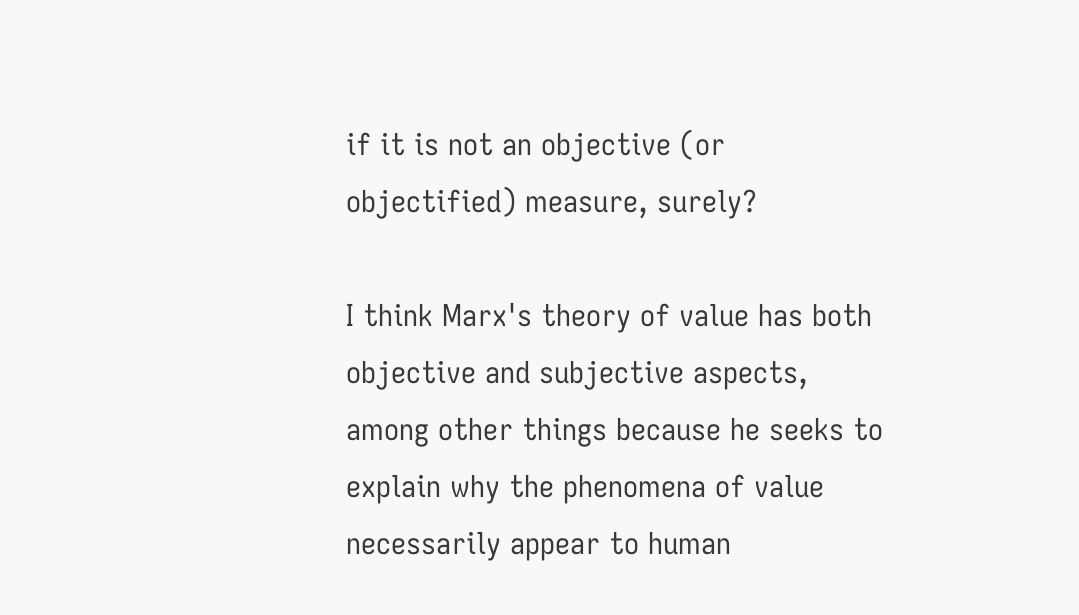if it is not an objective (or
objectified) measure, surely?

I think Marx's theory of value has both objective and subjective aspects,
among other things because he seeks to explain why the phenomena of value
necessarily appear to human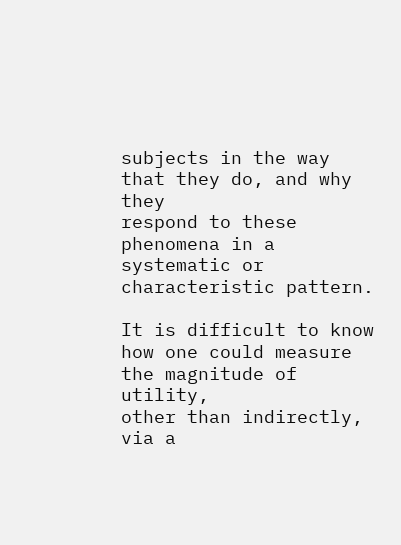subjects in the way that they do, and why they
respond to these phenomena in a systematic or characteristic pattern.

It is difficult to know how one could measure the magnitude of utility,
other than indirectly, via a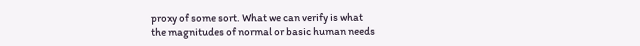proxy of some sort. What we can verify is what
the magnitudes of normal or basic human needs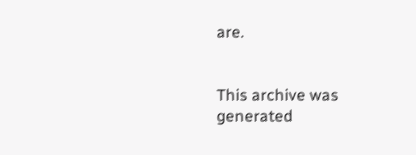are.


This archive was generated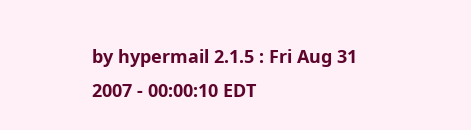by hypermail 2.1.5 : Fri Aug 31 2007 - 00:00:10 EDT